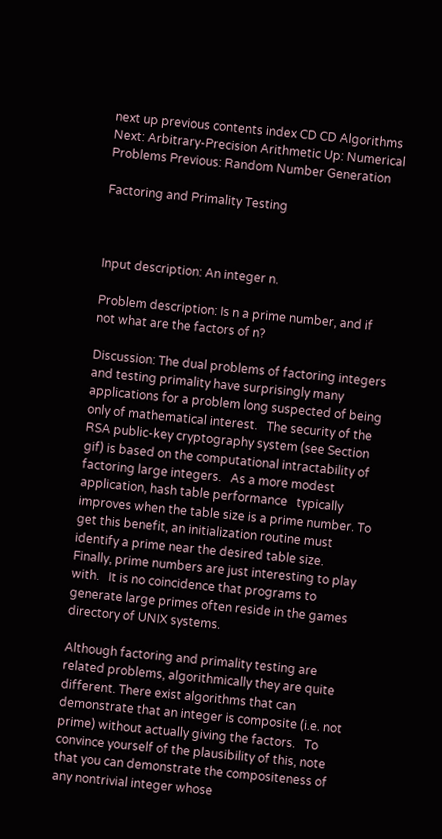next up previous contents index CD CD Algorithms
Next: Arbitrary-Precision Arithmetic Up: Numerical Problems Previous: Random Number Generation

Factoring and Primality Testing



Input description: An integer n.

Problem description: Is n a prime number, and if not what are the factors of n?

Discussion: The dual problems of factoring integers and testing primality have surprisingly many applications for a problem long suspected of being only of mathematical interest.   The security of the RSA public-key cryptography system (see Section gif) is based on the computational intractability of factoring large integers.   As a more modest application, hash table performance   typically improves when the table size is a prime number. To get this benefit, an initialization routine must identify a prime near the desired table size.   Finally, prime numbers are just interesting to play with.   It is no coincidence that programs to generate large primes often reside in the games directory of UNIX systems.

Although factoring and primality testing are related problems, algorithmically they are quite different. There exist algorithms that can demonstrate that an integer is composite (i.e. not prime) without actually giving the factors.   To convince yourself of the plausibility of this, note that you can demonstrate the compositeness of any nontrivial integer whose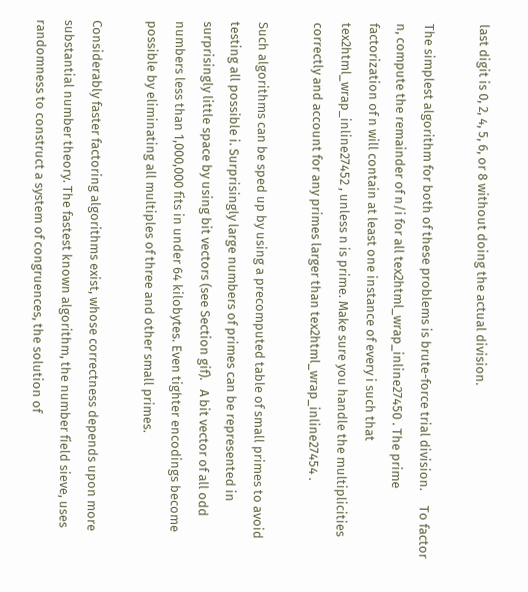last digit is 0, 2, 4, 5, 6, or 8 without doing the actual division.

The simplest algorithm for both of these problems is brute-force trial division.     To factor n, compute the remainder of n/i for all tex2html_wrap_inline27450 . The prime factorization of n will contain at least one instance of every i such that tex2html_wrap_inline27452 , unless n is prime. Make sure you handle the multiplicities correctly and account for any primes larger than tex2html_wrap_inline27454 .

Such algorithms can be sped up by using a precomputed table of small primes to avoid testing all possible i. Surprisingly large numbers of primes can be represented in surprisingly little space by using bit vectors (see Section gif).   A bit vector of all odd numbers less than 1,000,000 fits in under 64 kilobytes. Even tighter encodings become possible by eliminating all multiples of three and other small primes.

Considerably faster factoring algorithms exist, whose correctness depends upon more substantial number theory. The fastest known algorithm, the number field sieve, uses randomness to construct a system of congruences, the solution of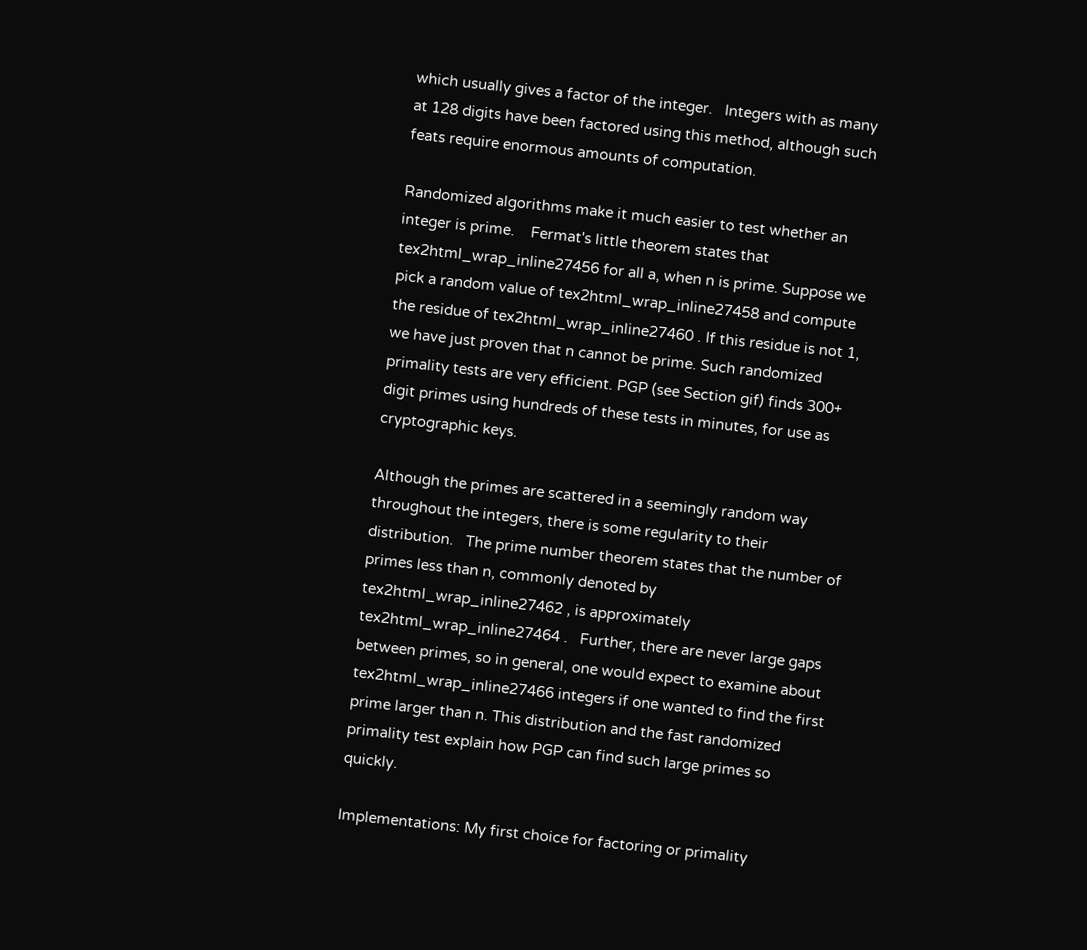which usually gives a factor of the integer.   Integers with as many at 128 digits have been factored using this method, although such feats require enormous amounts of computation.

Randomized algorithms make it much easier to test whether an integer is prime.    Fermat's little theorem states that tex2html_wrap_inline27456 for all a, when n is prime. Suppose we pick a random value of tex2html_wrap_inline27458 and compute the residue of tex2html_wrap_inline27460 . If this residue is not 1, we have just proven that n cannot be prime. Such randomized primality tests are very efficient. PGP (see Section gif) finds 300+ digit primes using hundreds of these tests in minutes, for use as cryptographic keys.

Although the primes are scattered in a seemingly random way throughout the integers, there is some regularity to their distribution.   The prime number theorem states that the number of primes less than n, commonly denoted by tex2html_wrap_inline27462 , is approximately tex2html_wrap_inline27464 .   Further, there are never large gaps between primes, so in general, one would expect to examine about tex2html_wrap_inline27466 integers if one wanted to find the first prime larger than n. This distribution and the fast randomized primality test explain how PGP can find such large primes so quickly.

Implementations: My first choice for factoring or primality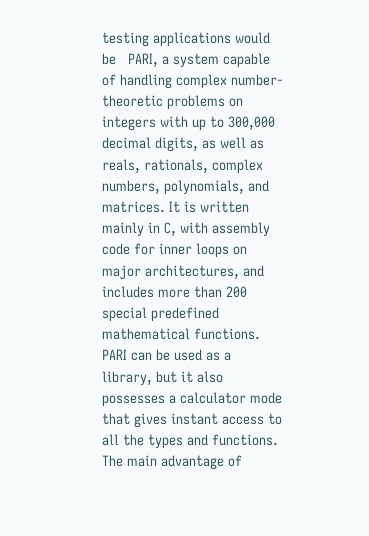testing applications would be   PARI, a system capable of handling complex number-theoretic problems on integers with up to 300,000 decimal digits, as well as reals, rationals, complex numbers, polynomials, and matrices. It is written mainly in C, with assembly code for inner loops on major architectures, and includes more than 200 special predefined mathematical functions.   PARI can be used as a library, but it also possesses a calculator mode that gives instant access to all the types and functions. The main advantage of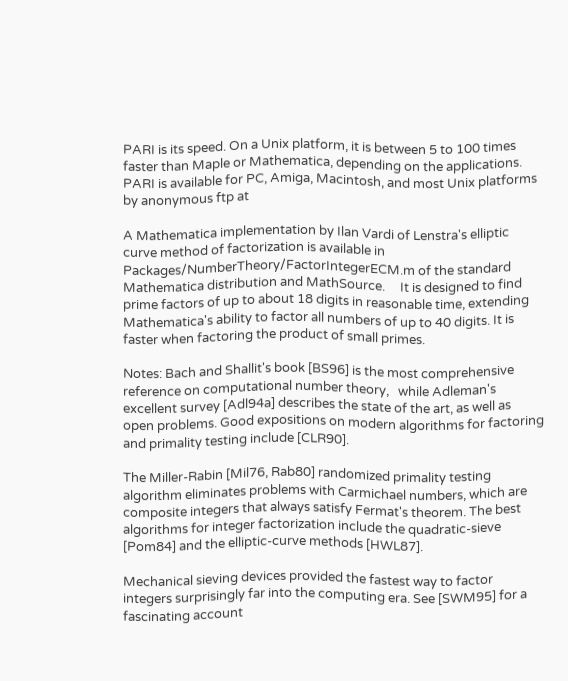PARI is its speed. On a Unix platform, it is between 5 to 100 times faster than Maple or Mathematica, depending on the applications. PARI is available for PC, Amiga, Macintosh, and most Unix platforms by anonymous ftp at

A Mathematica implementation by Ilan Vardi of Lenstra's elliptic curve method of factorization is available in Packages/NumberTheory/FactorIntegerECM.m of the standard Mathematica distribution and MathSource.     It is designed to find prime factors of up to about 18 digits in reasonable time, extending Mathematica's ability to factor all numbers of up to 40 digits. It is faster when factoring the product of small primes.

Notes: Bach and Shallit's book [BS96] is the most comprehensive reference on computational number theory,   while Adleman's excellent survey [Adl94a] describes the state of the art, as well as open problems. Good expositions on modern algorithms for factoring and primality testing include [CLR90].

The Miller-Rabin [Mil76, Rab80] randomized primality testing algorithm eliminates problems with Carmichael numbers, which are composite integers that always satisfy Fermat's theorem. The best algorithms for integer factorization include the quadratic-sieve [Pom84] and the elliptic-curve methods [HWL87].

Mechanical sieving devices provided the fastest way to factor integers surprisingly far into the computing era. See [SWM95] for a fascinating account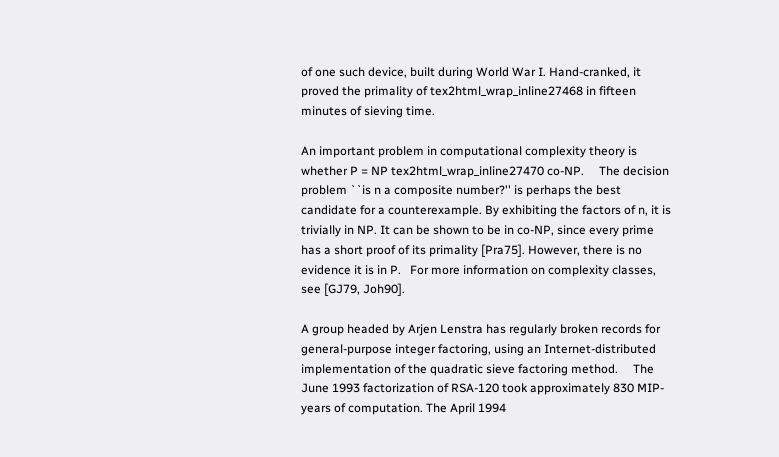of one such device, built during World War I. Hand-cranked, it proved the primality of tex2html_wrap_inline27468 in fifteen minutes of sieving time.

An important problem in computational complexity theory is whether P = NP tex2html_wrap_inline27470 co-NP.     The decision problem ``is n a composite number?'' is perhaps the best candidate for a counterexample. By exhibiting the factors of n, it is trivially in NP. It can be shown to be in co-NP, since every prime has a short proof of its primality [Pra75]. However, there is no evidence it is in P.   For more information on complexity classes, see [GJ79, Joh90].

A group headed by Arjen Lenstra has regularly broken records for general-purpose integer factoring, using an Internet-distributed implementation of the quadratic sieve factoring method.     The June 1993 factorization of RSA-120 took approximately 830 MIP-years of computation. The April 1994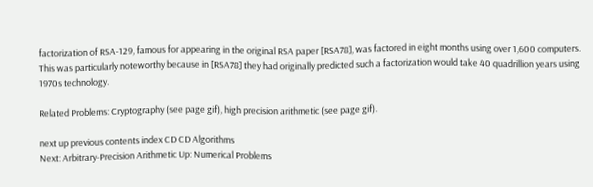factorization of RSA-129, famous for appearing in the original RSA paper [RSA78], was factored in eight months using over 1,600 computers.   This was particularly noteworthy because in [RSA78] they had originally predicted such a factorization would take 40 quadrillion years using 1970s technology.

Related Problems: Cryptography (see page gif), high precision arithmetic (see page gif).

next up previous contents index CD CD Algorithms
Next: Arbitrary-Precision Arithmetic Up: Numerical Problems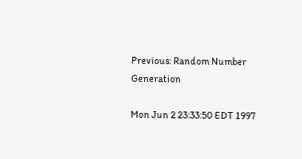Previous: Random Number Generation

Mon Jun 2 23:33:50 EDT 1997